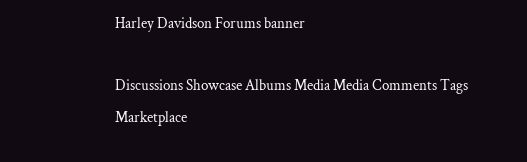Harley Davidson Forums banner

Discussions Showcase Albums Media Media Comments Tags Marketplace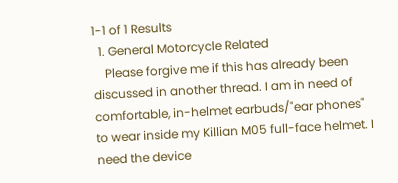1-1 of 1 Results
  1. General Motorcycle Related
    Please forgive me if this has already been discussed in another thread. I am in need of comfortable, in-helmet earbuds/"ear phones" to wear inside my Killian M05 full-face helmet. I need the device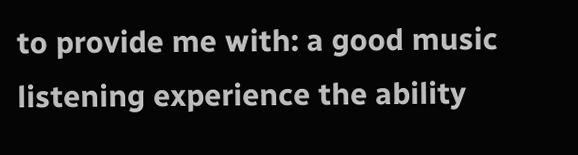to provide me with: a good music listening experience the ability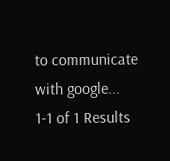to communicate with google...
1-1 of 1 Results